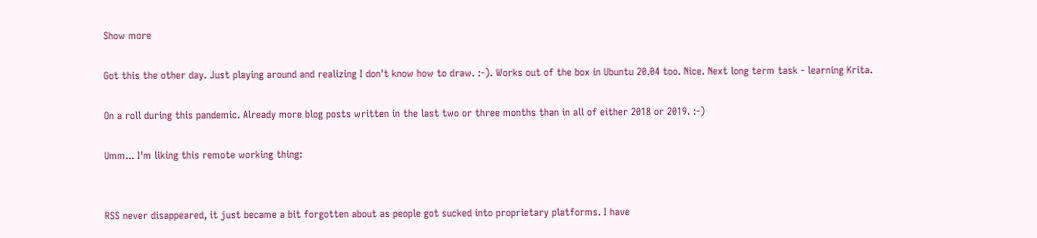Show more

Got this the other day. Just playing around and realizing I don't know how to draw. :-). Works out of the box in Ubuntu 20.04 too. Nice. Next long term task - learning Krita.

On a roll during this pandemic. Already more blog posts written in the last two or three months than in all of either 2018 or 2019. :-)

Umm... I'm liking this remote working thing:


RSS never disappeared, it just became a bit forgotten about as people got sucked into proprietary platforms. I have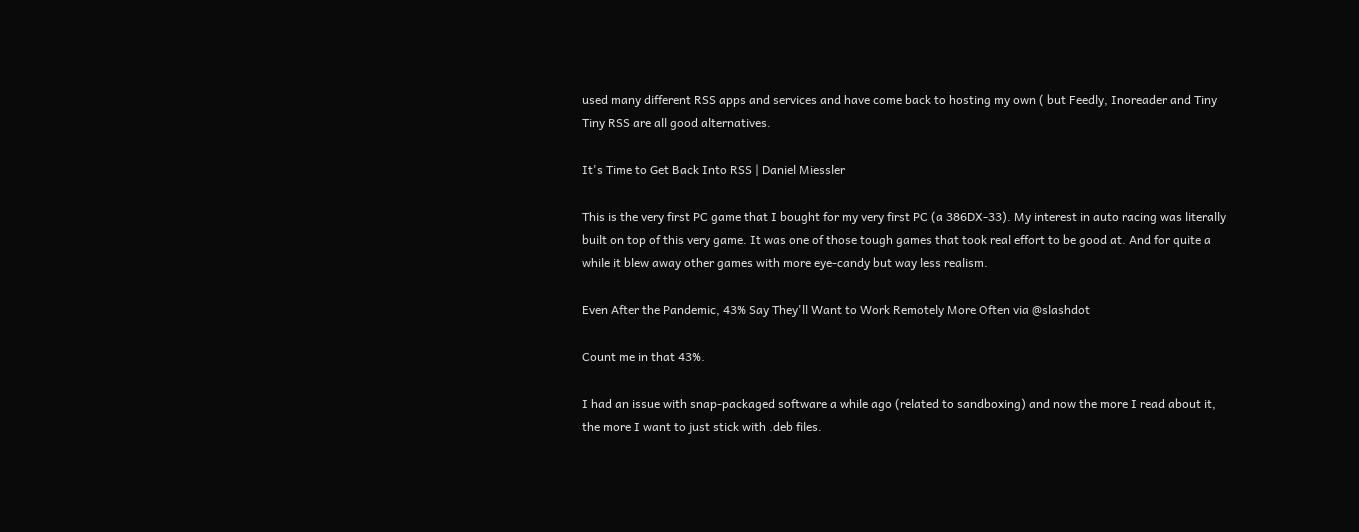used many different RSS apps and services and have come back to hosting my own ( but Feedly, Inoreader and Tiny Tiny RSS are all good alternatives.

It's Time to Get Back Into RSS | Daniel Miessler

This is the very first PC game that I bought for my very first PC (a 386DX-33). My interest in auto racing was literally built on top of this very game. It was one of those tough games that took real effort to be good at. And for quite a while it blew away other games with more eye-candy but way less realism.

Even After the Pandemic, 43% Say They'll Want to Work Remotely More Often via @slashdot

Count me in that 43%.

I had an issue with snap-packaged software a while ago (related to sandboxing) and now the more I read about it, the more I want to just stick with .deb files.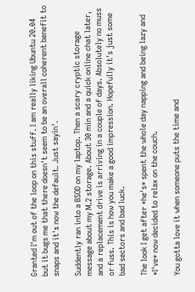Granted I'm out of the loop on this stuff. I am really liking Ubuntu 20.04 but it bugs me that there doesn't seem to be an overall coherent benefit to snaps and it's now the default. Just sayin'.

Suddently ran into a BSOD on my laptop. Then a scary cryptic storage message about my M.2 storage. About 30 min and a quick online chat later, and a replacement drive is arriving in a couple of days. Absolutely no muss or fuss. This is how you make a good impression. Hopefully it's just some bad sectors and bad luck.

The look I get after *he's* spent the whole day napping and being lazy and *I've* now decided to relax on the couch.

You gotta love it when someone puts the time and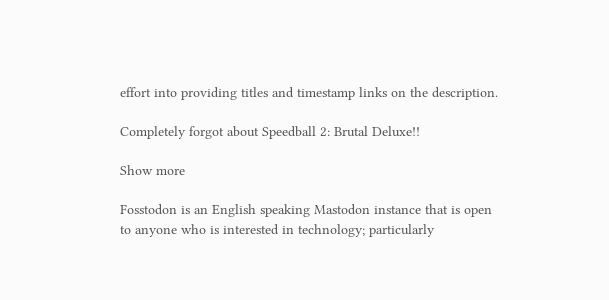effort into providing titles and timestamp links on the description.

Completely forgot about Speedball 2: Brutal Deluxe!!

Show more

Fosstodon is an English speaking Mastodon instance that is open to anyone who is interested in technology; particularly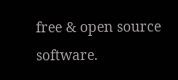free & open source software.